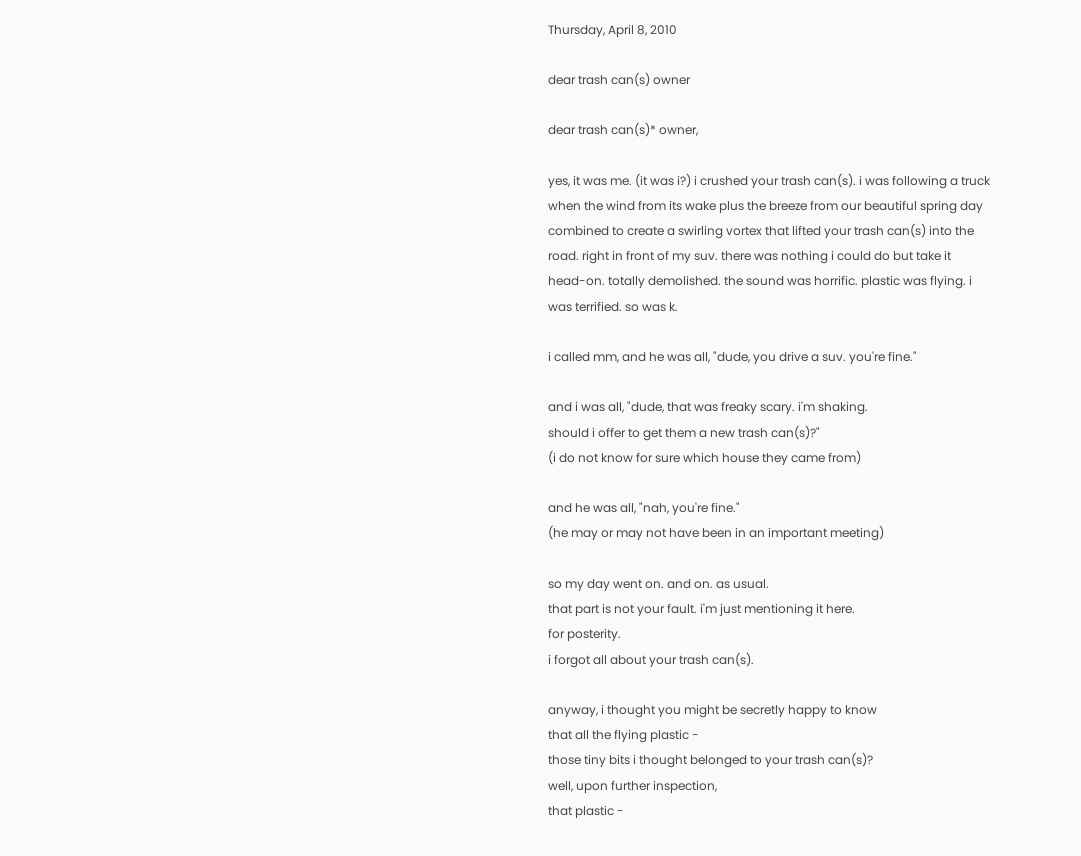Thursday, April 8, 2010

dear trash can(s) owner

dear trash can(s)* owner,

yes, it was me. (it was i?) i crushed your trash can(s). i was following a truck when the wind from its wake plus the breeze from our beautiful spring day combined to create a swirling vortex that lifted your trash can(s) into the road. right in front of my suv. there was nothing i could do but take it head-on. totally demolished. the sound was horrific. plastic was flying. i was terrified. so was k.

i called mm, and he was all, "dude, you drive a suv. you're fine."

and i was all, "dude, that was freaky scary. i'm shaking.
should i offer to get them a new trash can(s)?"
(i do not know for sure which house they came from)

and he was all, "nah, you're fine."
(he may or may not have been in an important meeting)

so my day went on. and on. as usual.
that part is not your fault. i'm just mentioning it here.
for posterity.
i forgot all about your trash can(s).

anyway, i thought you might be secretly happy to know
that all the flying plastic -
those tiny bits i thought belonged to your trash can(s)?
well, upon further inspection,
that plastic -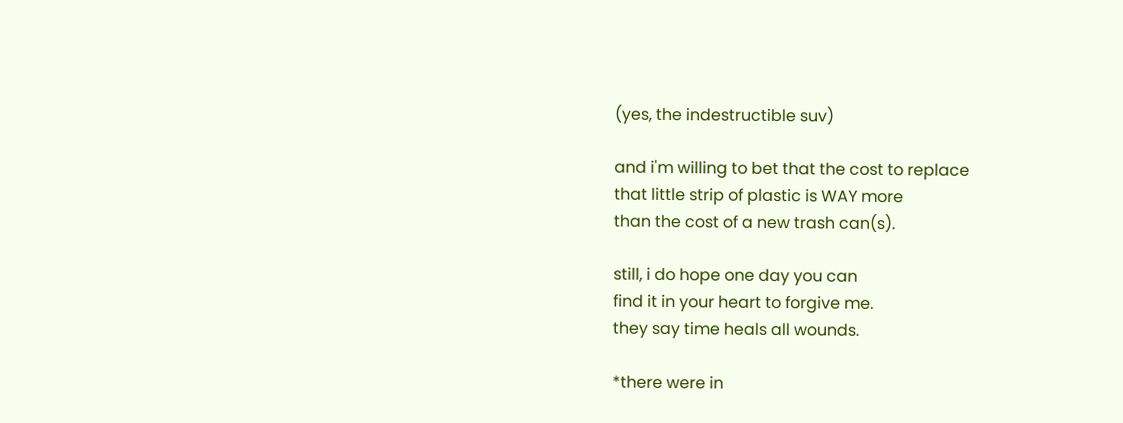(yes, the indestructible suv)

and i'm willing to bet that the cost to replace
that little strip of plastic is WAY more
than the cost of a new trash can(s).

still, i do hope one day you can
find it in your heart to forgive me.
they say time heals all wounds.

*there were in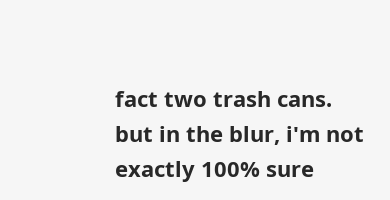fact two trash cans.
but in the blur, i'm not exactly 100% sure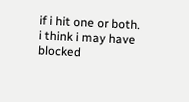if i hit one or both.
i think i may have blocked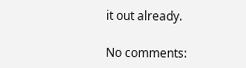it out already.

No comments: